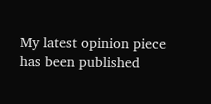My latest opinion piece has been published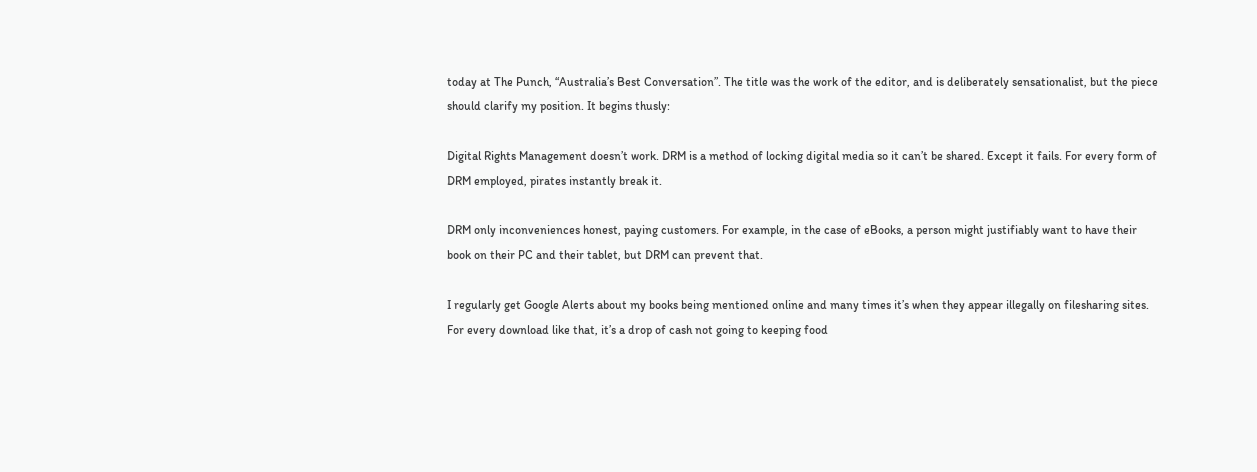today at The Punch, “Australia’s Best Conversation”. The title was the work of the editor, and is deliberately sensationalist, but the piece should clarify my position. It begins thusly:

Digital Rights Management doesn’t work. DRM is a method of locking digital media so it can’t be shared. Except it fails. For every form of DRM employed, pirates instantly break it.

DRM only inconveniences honest, paying customers. For example, in the case of eBooks, a person might justifiably want to have their book on their PC and their tablet, but DRM can prevent that.

I regularly get Google Alerts about my books being mentioned online and many times it’s when they appear illegally on filesharing sites. For every download like that, it’s a drop of cash not going to keeping food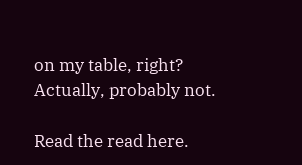on my table, right? Actually, probably not.

Read the read here.